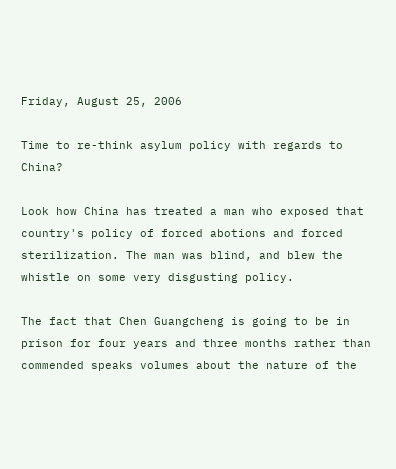Friday, August 25, 2006

Time to re-think asylum policy with regards to China?

Look how China has treated a man who exposed that country's policy of forced abotions and forced sterilization. The man was blind, and blew the whistle on some very disgusting policy.

The fact that Chen Guangcheng is going to be in prison for four years and three months rather than commended speaks volumes about the nature of the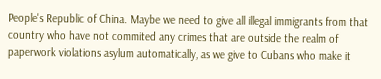People's Republic of China. Maybe we need to give all illegal immigrants from that country who have not commited any crimes that are outside the realm of paperwork violations asylum automatically, as we give to Cubans who make it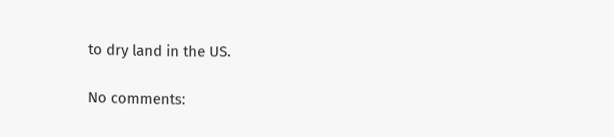to dry land in the US.

No comments: